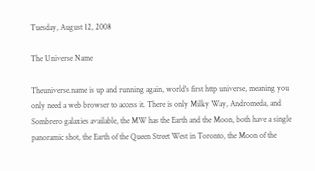Tuesday, August 12, 2008

The Universe Name

Theuniverse.name is up and running again, world's first http universe, meaning you only need a web browser to access it. There is only Milky Way, Andromeda, and Sombrero galaxies available, the MW has the Earth and the Moon, both have a single panoramic shot, the Earth of the Queen Street West in Toronto, the Moon of the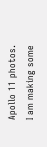Apollo 11 photos. I am making some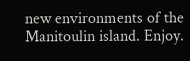new environments of the Manitoulin island. Enjoy.